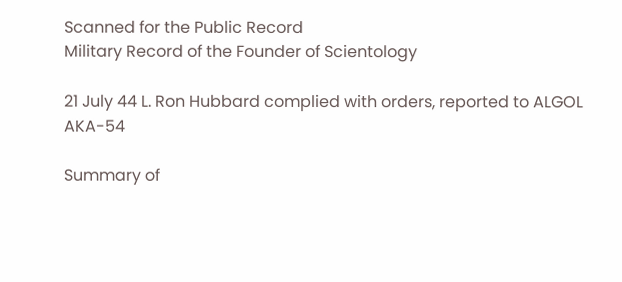Scanned for the Public Record
Military Record of the Founder of Scientology

21 July 44 L. Ron Hubbard complied with orders, reported to ALGOL AKA-54

Summary of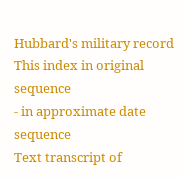Hubbard's military record This index in original sequence
- in approximate date sequence
Text transcript of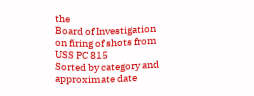the
Board of Investigation on firing of shots from USS PC 815
Sorted by category and approximate date